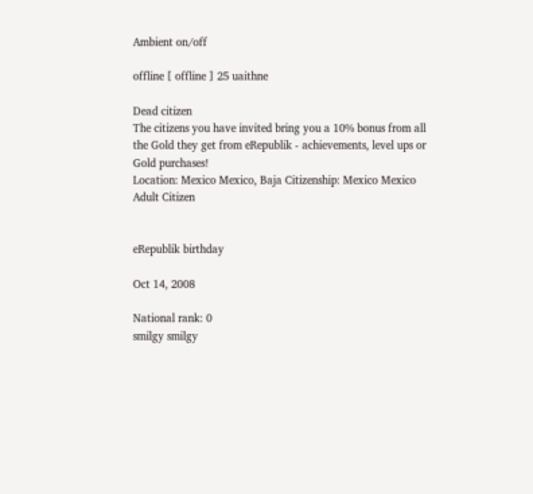Ambient on/off

offline [ offline ] 25 uaithne

Dead citizen
The citizens you have invited bring you a 10% bonus from all the Gold they get from eRepublik - achievements, level ups or Gold purchases!
Location: Mexico Mexico, Baja Citizenship: Mexico Mexico
Adult Citizen


eRepublik birthday

Oct 14, 2008

National rank: 0
smilgy smilgy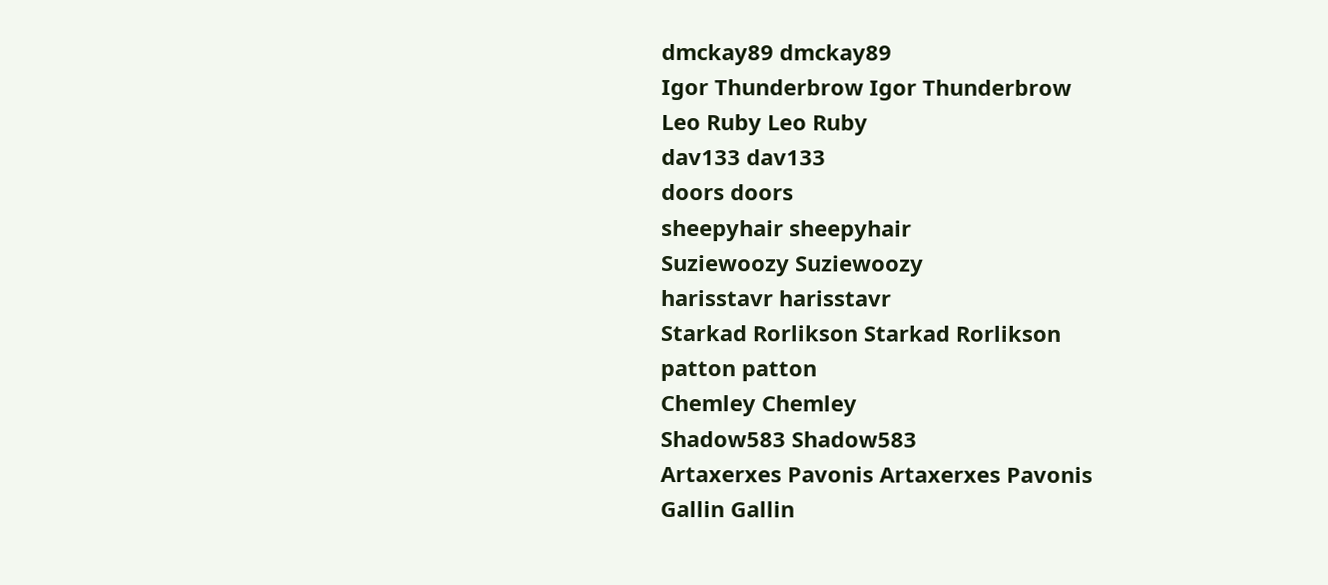dmckay89 dmckay89
Igor Thunderbrow Igor Thunderbrow
Leo Ruby Leo Ruby
dav133 dav133
doors doors
sheepyhair sheepyhair
Suziewoozy Suziewoozy
harisstavr harisstavr
Starkad Rorlikson Starkad Rorlikson
patton patton
Chemley Chemley
Shadow583 Shadow583
Artaxerxes Pavonis Artaxerxes Pavonis
Gallin Gallin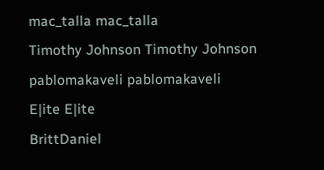mac_talla mac_talla
Timothy Johnson Timothy Johnson
pablomakaveli pablomakaveli
E|ite E|ite
BrittDaniel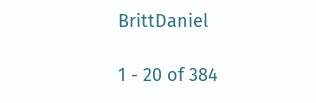BrittDaniel

1 - 20 of 384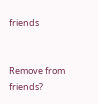friends


Remove from friends?